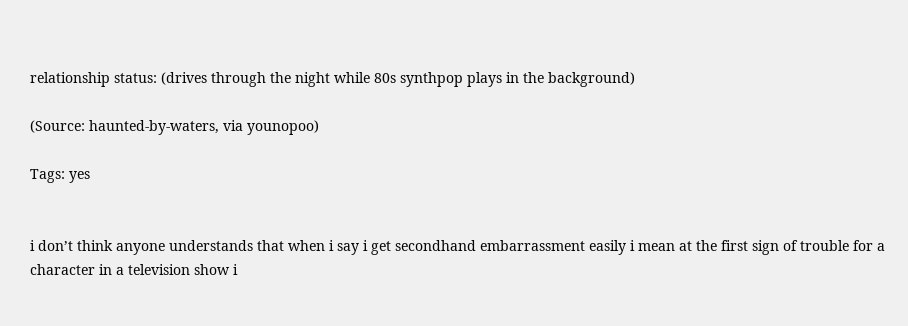relationship status: (drives through the night while 80s synthpop plays in the background)

(Source: haunted-by-waters, via younopoo)

Tags: yes


i don’t think anyone understands that when i say i get secondhand embarrassment easily i mean at the first sign of trouble for a character in a television show i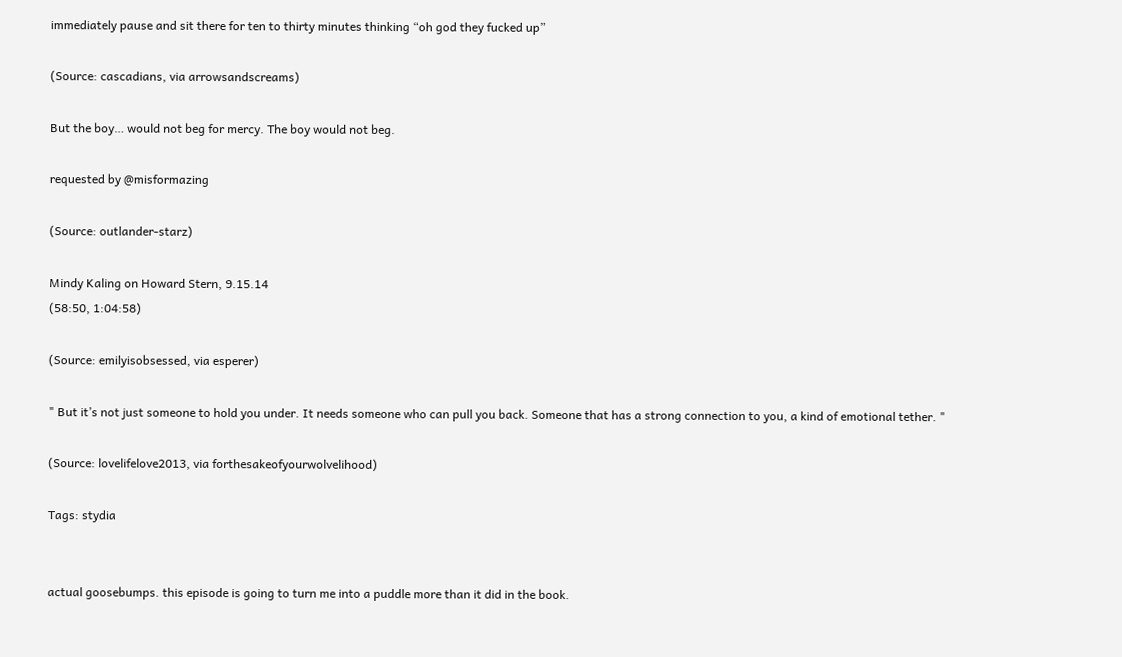immediately pause and sit there for ten to thirty minutes thinking “oh god they fucked up”

(Source: cascadians, via arrowsandscreams)

But the boy… would not beg for mercy. The boy would not beg.

requested by @misformazing

(Source: outlander-starz)

Mindy Kaling on Howard Stern, 9.15.14
(58:50, 1:04:58)

(Source: emilyisobsessed, via esperer)

" But it’s not just someone to hold you under. It needs someone who can pull you back. Someone that has a strong connection to you, a kind of emotional tether. "

(Source: lovelifelove2013, via forthesakeofyourwolvelihood)

Tags: stydia


actual goosebumps. this episode is going to turn me into a puddle more than it did in the book.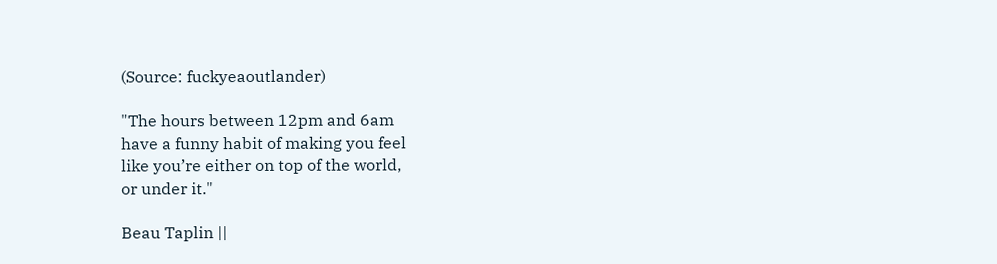(Source: fuckyeaoutlander)

"The hours between 12pm and 6am
have a funny habit of making you feel
like you’re either on top of the world,
or under it."

Beau Taplin ||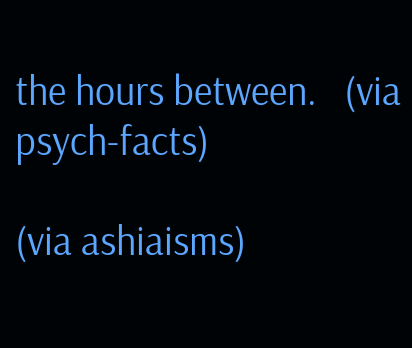the hours between.   (via psych-facts)

(via ashiaisms)